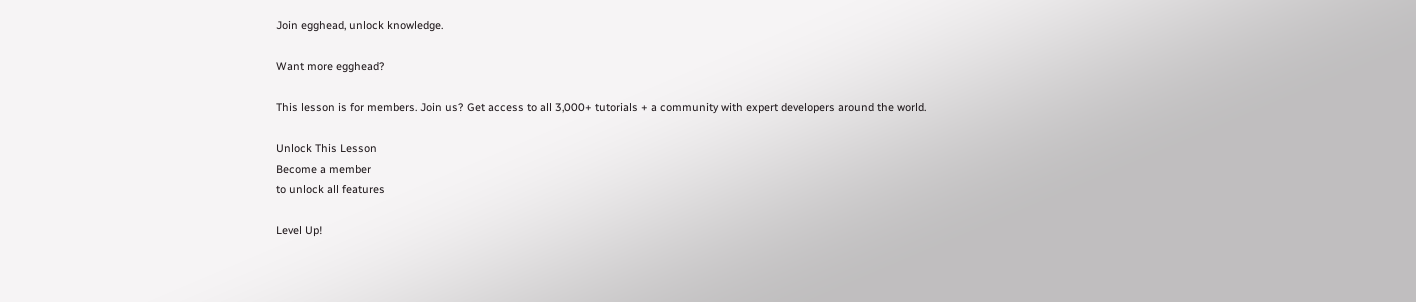Join egghead, unlock knowledge.

Want more egghead?

This lesson is for members. Join us? Get access to all 3,000+ tutorials + a community with expert developers around the world.

Unlock This Lesson
Become a member
to unlock all features

Level Up!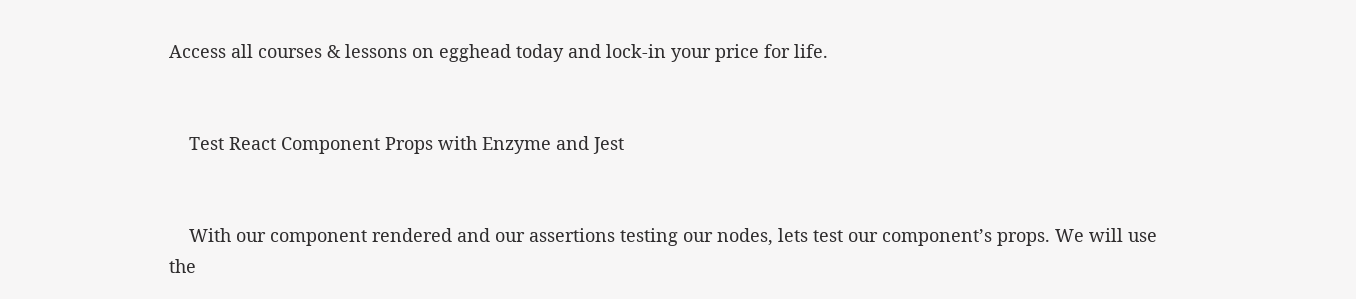Access all courses & lessons on egghead today and lock-in your price for life.


    Test React Component Props with Enzyme and Jest


    With our component rendered and our assertions testing our nodes, lets test our component’s props. We will use the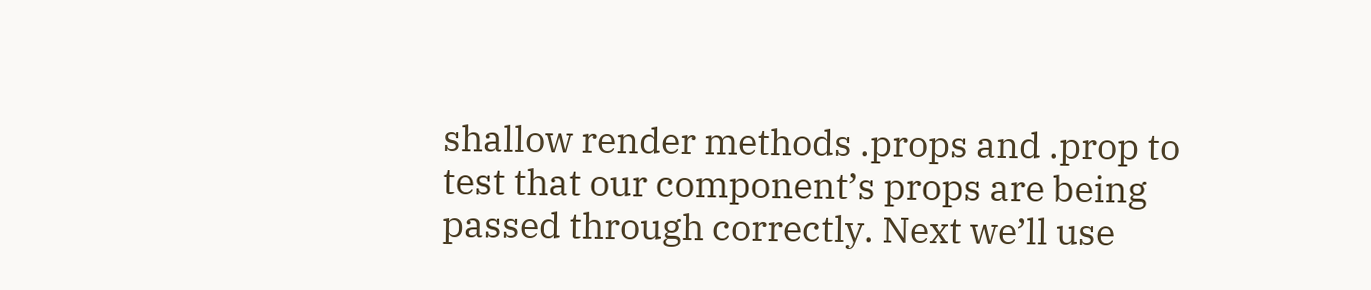shallow render methods .props and .prop to test that our component’s props are being passed through correctly. Next we’ll use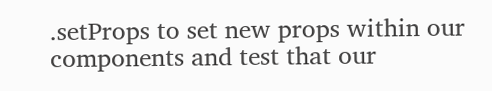.setProps to set new props within our components and test that our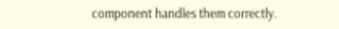component handles them correctly.